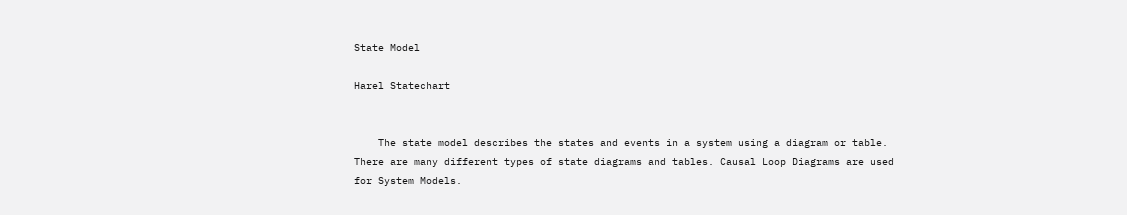State Model

Harel Statechart


    The state model describes the states and events in a system using a diagram or table. There are many different types of state diagrams and tables. Causal Loop Diagrams are used for System Models.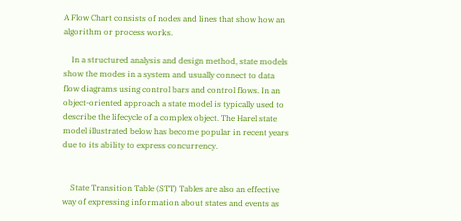A Flow Chart consists of nodes and lines that show how an algorithm or process works.

    In a structured analysis and design method, state models show the modes in a system and usually connect to data flow diagrams using control bars and control flows. In an object-oriented approach a state model is typically used to describe the lifecycle of a complex object. The Harel state model illustrated below has become popular in recent years due to its ability to express concurrency.


    State Transition Table (STT) Tables are also an effective way of expressing information about states and events as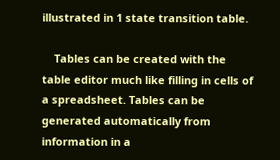illustrated in 1 state transition table.

    Tables can be created with the table editor much like filling in cells of a spreadsheet. Tables can be generated automatically from information in a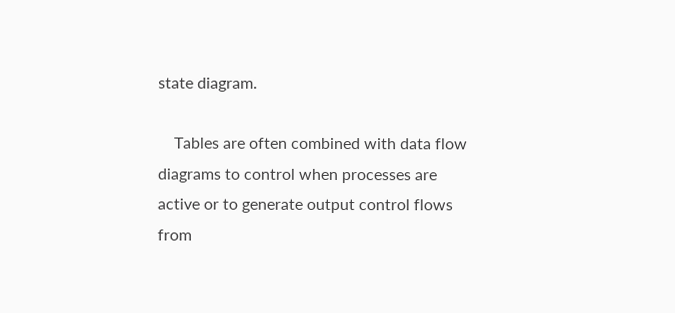state diagram.

    Tables are often combined with data flow diagrams to control when processes are active or to generate output control flows from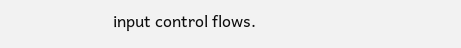input control flows.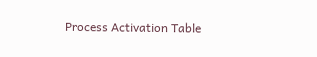Process Activation Table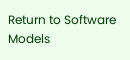Return to Software Models